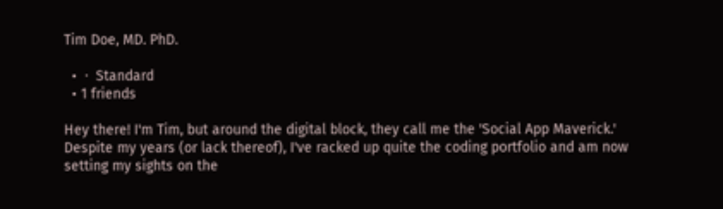Tim Doe, MD. PhD.

  •  ·  Standard
  • 1 friends

Hey there! I'm Tim, but around the digital block, they call me the 'Social App Maverick.' Despite my years (or lack thereof), I've racked up quite the coding portfolio and am now setting my sights on the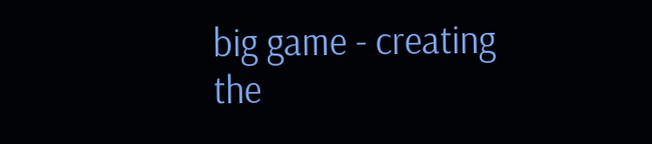big game - creating the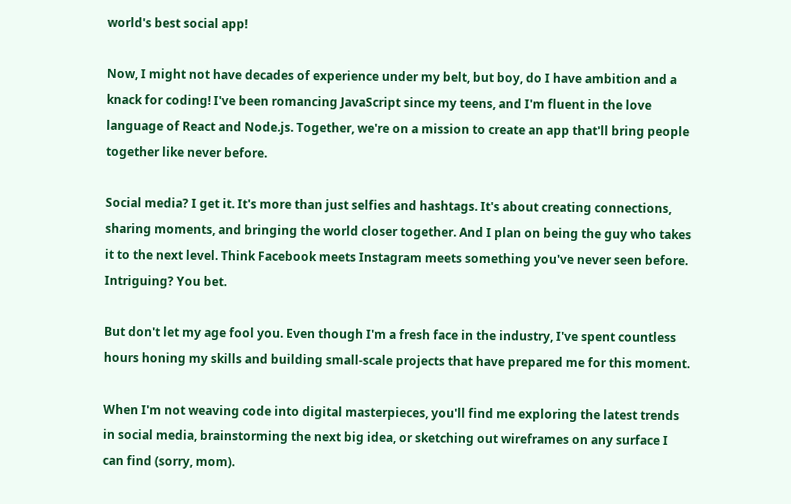world's best social app!

Now, I might not have decades of experience under my belt, but boy, do I have ambition and a knack for coding! I've been romancing JavaScript since my teens, and I'm fluent in the love language of React and Node.js. Together, we're on a mission to create an app that'll bring people together like never before.

Social media? I get it. It's more than just selfies and hashtags. It's about creating connections, sharing moments, and bringing the world closer together. And I plan on being the guy who takes it to the next level. Think Facebook meets Instagram meets something you've never seen before. Intriguing? You bet.

But don't let my age fool you. Even though I'm a fresh face in the industry, I've spent countless hours honing my skills and building small-scale projects that have prepared me for this moment.

When I'm not weaving code into digital masterpieces, you'll find me exploring the latest trends in social media, brainstorming the next big idea, or sketching out wireframes on any surface I can find (sorry, mom).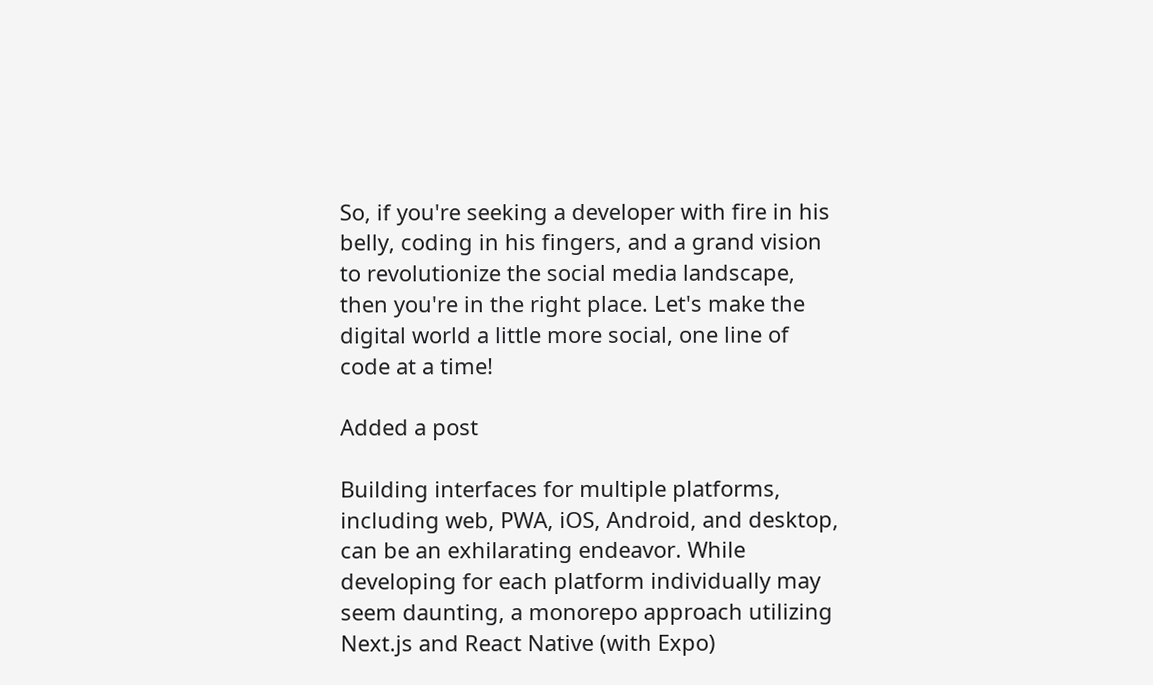So, if you're seeking a developer with fire in his belly, coding in his fingers, and a grand vision to revolutionize the social media landscape, then you're in the right place. Let's make the digital world a little more social, one line of code at a time!

Added a post

Building interfaces for multiple platforms, including web, PWA, iOS, Android, and desktop, can be an exhilarating endeavor. While developing for each platform individually may seem daunting, a monorepo approach utilizing Next.js and React Native (with Expo)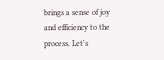brings a sense of joy and efficiency to the process. Let's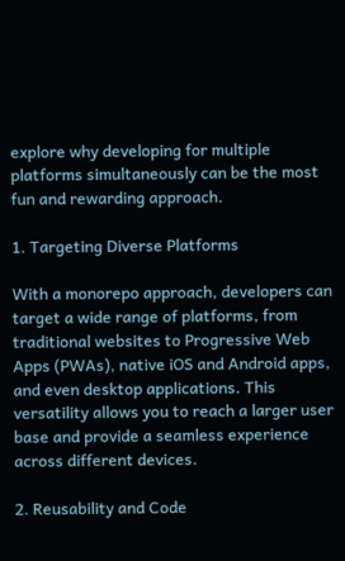explore why developing for multiple platforms simultaneously can be the most fun and rewarding approach.

1. Targeting Diverse Platforms

With a monorepo approach, developers can target a wide range of platforms, from traditional websites to Progressive Web Apps (PWAs), native iOS and Android apps, and even desktop applications. This versatility allows you to reach a larger user base and provide a seamless experience across different devices.

2. Reusability and Code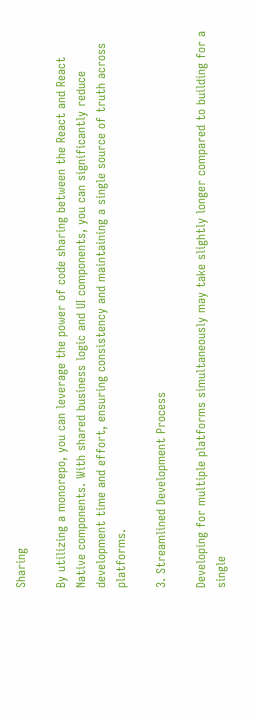Sharing

By utilizing a monorepo, you can leverage the power of code sharing between the React and React Native components. With shared business logic and UI components, you can significantly reduce development time and effort, ensuring consistency and maintaining a single source of truth across platforms.

3. Streamlined Development Process

Developing for multiple platforms simultaneously may take slightly longer compared to building for a single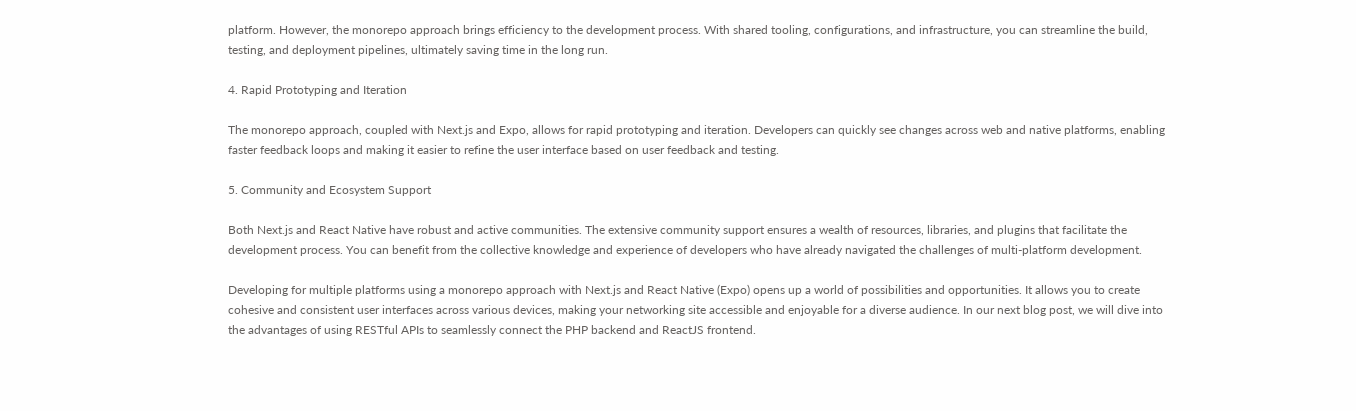platform. However, the monorepo approach brings efficiency to the development process. With shared tooling, configurations, and infrastructure, you can streamline the build, testing, and deployment pipelines, ultimately saving time in the long run.

4. Rapid Prototyping and Iteration

The monorepo approach, coupled with Next.js and Expo, allows for rapid prototyping and iteration. Developers can quickly see changes across web and native platforms, enabling faster feedback loops and making it easier to refine the user interface based on user feedback and testing.

5. Community and Ecosystem Support

Both Next.js and React Native have robust and active communities. The extensive community support ensures a wealth of resources, libraries, and plugins that facilitate the development process. You can benefit from the collective knowledge and experience of developers who have already navigated the challenges of multi-platform development.

Developing for multiple platforms using a monorepo approach with Next.js and React Native (Expo) opens up a world of possibilities and opportunities. It allows you to create cohesive and consistent user interfaces across various devices, making your networking site accessible and enjoyable for a diverse audience. In our next blog post, we will dive into the advantages of using RESTful APIs to seamlessly connect the PHP backend and ReactJS frontend.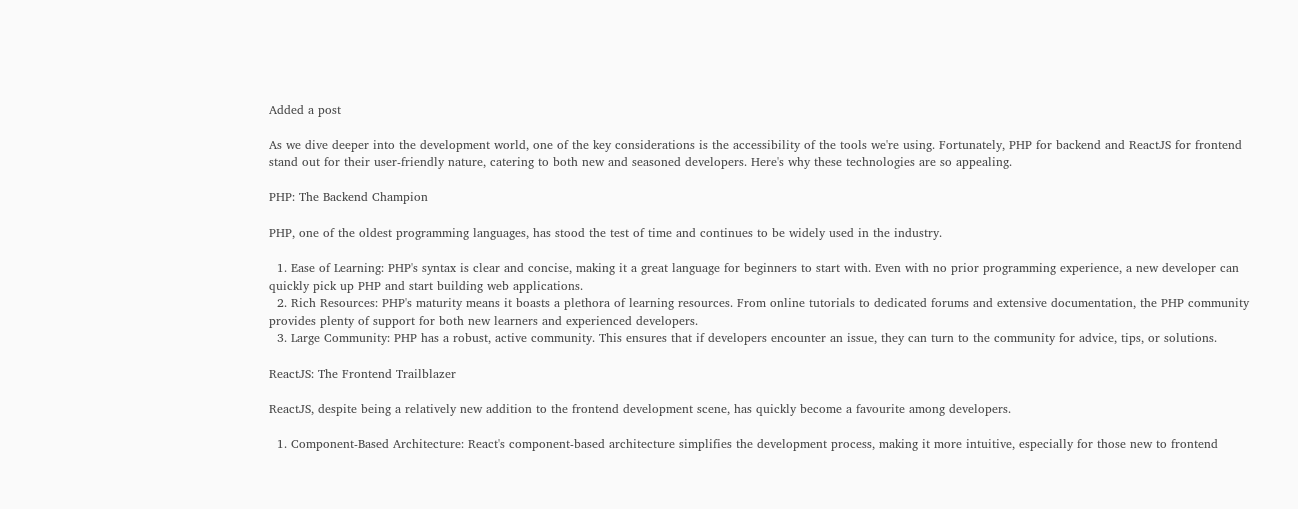Added a post

As we dive deeper into the development world, one of the key considerations is the accessibility of the tools we're using. Fortunately, PHP for backend and ReactJS for frontend stand out for their user-friendly nature, catering to both new and seasoned developers. Here's why these technologies are so appealing.

PHP: The Backend Champion

PHP, one of the oldest programming languages, has stood the test of time and continues to be widely used in the industry.

  1. Ease of Learning: PHP's syntax is clear and concise, making it a great language for beginners to start with. Even with no prior programming experience, a new developer can quickly pick up PHP and start building web applications.
  2. Rich Resources: PHP's maturity means it boasts a plethora of learning resources. From online tutorials to dedicated forums and extensive documentation, the PHP community provides plenty of support for both new learners and experienced developers.
  3. Large Community: PHP has a robust, active community. This ensures that if developers encounter an issue, they can turn to the community for advice, tips, or solutions.

ReactJS: The Frontend Trailblazer

ReactJS, despite being a relatively new addition to the frontend development scene, has quickly become a favourite among developers.

  1. Component-Based Architecture: React's component-based architecture simplifies the development process, making it more intuitive, especially for those new to frontend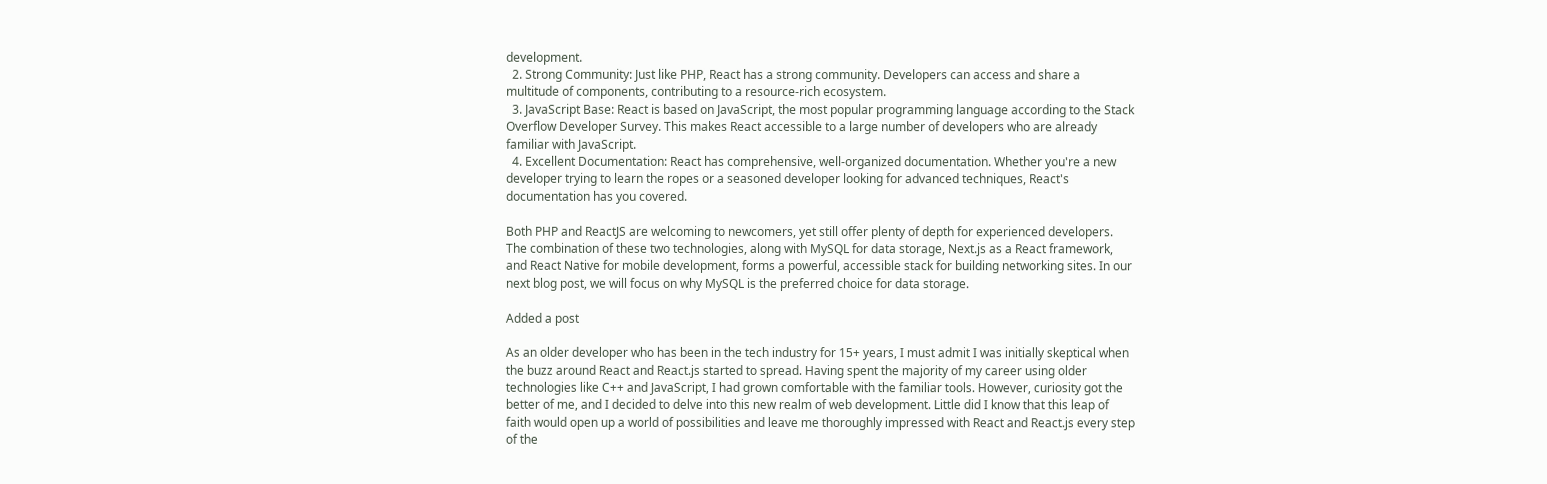development.
  2. Strong Community: Just like PHP, React has a strong community. Developers can access and share a multitude of components, contributing to a resource-rich ecosystem.
  3. JavaScript Base: React is based on JavaScript, the most popular programming language according to the Stack Overflow Developer Survey. This makes React accessible to a large number of developers who are already familiar with JavaScript.
  4. Excellent Documentation: React has comprehensive, well-organized documentation. Whether you're a new developer trying to learn the ropes or a seasoned developer looking for advanced techniques, React's documentation has you covered.

Both PHP and ReactJS are welcoming to newcomers, yet still offer plenty of depth for experienced developers. The combination of these two technologies, along with MySQL for data storage, Next.js as a React framework, and React Native for mobile development, forms a powerful, accessible stack for building networking sites. In our next blog post, we will focus on why MySQL is the preferred choice for data storage.

Added a post

As an older developer who has been in the tech industry for 15+ years, I must admit I was initially skeptical when the buzz around React and React.js started to spread. Having spent the majority of my career using older technologies like C++ and JavaScript, I had grown comfortable with the familiar tools. However, curiosity got the better of me, and I decided to delve into this new realm of web development. Little did I know that this leap of faith would open up a world of possibilities and leave me thoroughly impressed with React and React.js every step of the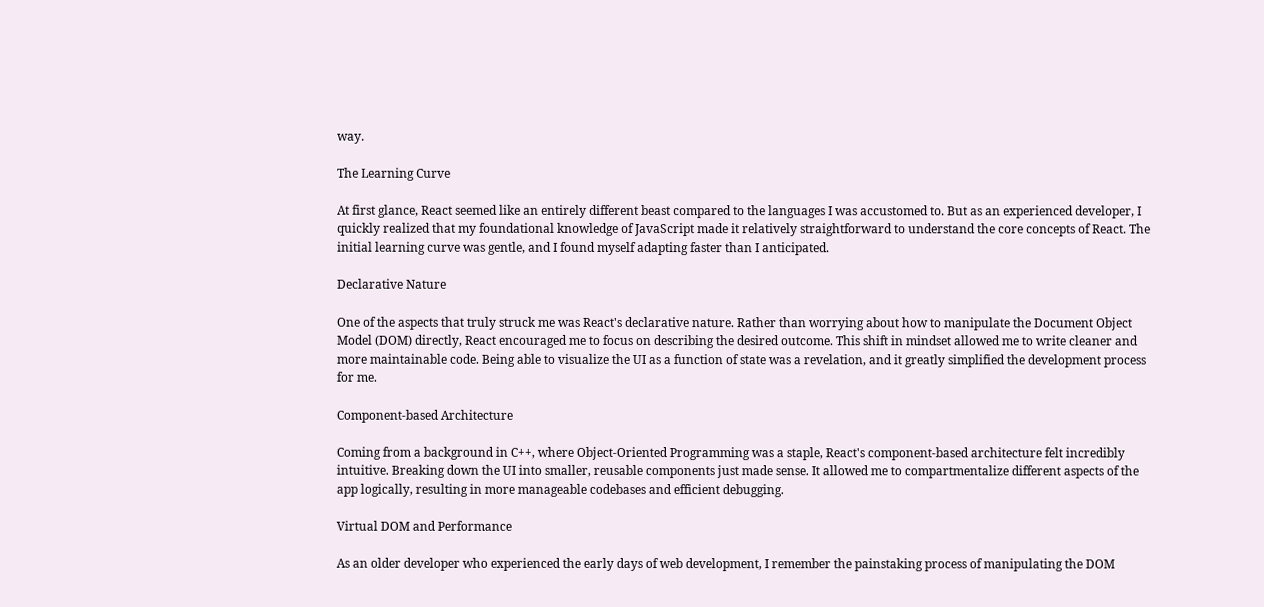way.

The Learning Curve

At first glance, React seemed like an entirely different beast compared to the languages I was accustomed to. But as an experienced developer, I quickly realized that my foundational knowledge of JavaScript made it relatively straightforward to understand the core concepts of React. The initial learning curve was gentle, and I found myself adapting faster than I anticipated.

Declarative Nature

One of the aspects that truly struck me was React's declarative nature. Rather than worrying about how to manipulate the Document Object Model (DOM) directly, React encouraged me to focus on describing the desired outcome. This shift in mindset allowed me to write cleaner and more maintainable code. Being able to visualize the UI as a function of state was a revelation, and it greatly simplified the development process for me.

Component-based Architecture

Coming from a background in C++, where Object-Oriented Programming was a staple, React's component-based architecture felt incredibly intuitive. Breaking down the UI into smaller, reusable components just made sense. It allowed me to compartmentalize different aspects of the app logically, resulting in more manageable codebases and efficient debugging.

Virtual DOM and Performance

As an older developer who experienced the early days of web development, I remember the painstaking process of manipulating the DOM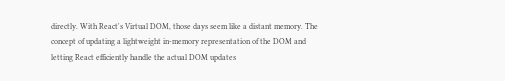directly. With React's Virtual DOM, those days seem like a distant memory. The concept of updating a lightweight in-memory representation of the DOM and letting React efficiently handle the actual DOM updates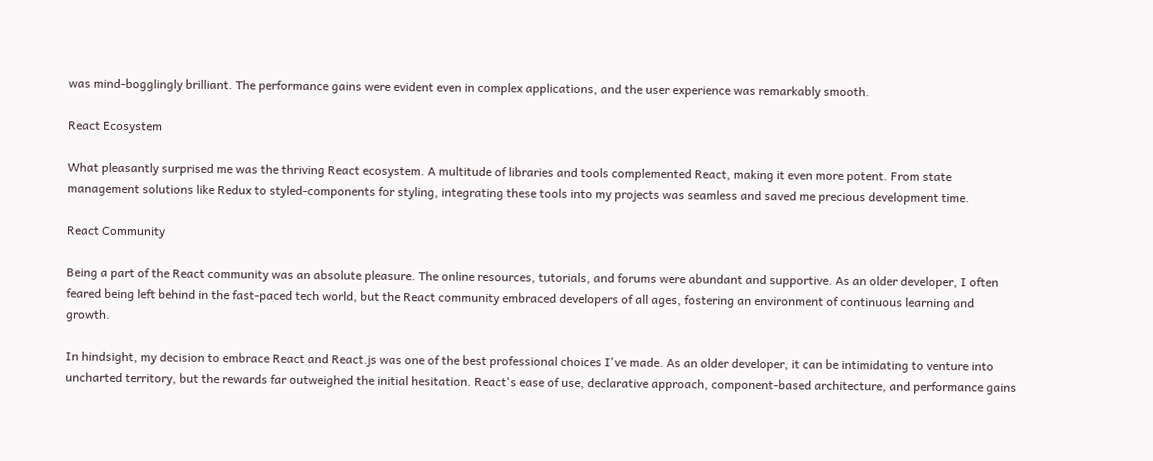was mind-bogglingly brilliant. The performance gains were evident even in complex applications, and the user experience was remarkably smooth.

React Ecosystem

What pleasantly surprised me was the thriving React ecosystem. A multitude of libraries and tools complemented React, making it even more potent. From state management solutions like Redux to styled-components for styling, integrating these tools into my projects was seamless and saved me precious development time.

React Community

Being a part of the React community was an absolute pleasure. The online resources, tutorials, and forums were abundant and supportive. As an older developer, I often feared being left behind in the fast-paced tech world, but the React community embraced developers of all ages, fostering an environment of continuous learning and growth.

In hindsight, my decision to embrace React and React.js was one of the best professional choices I've made. As an older developer, it can be intimidating to venture into uncharted territory, but the rewards far outweighed the initial hesitation. React's ease of use, declarative approach, component-based architecture, and performance gains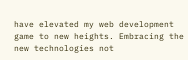have elevated my web development game to new heights. Embracing the new technologies not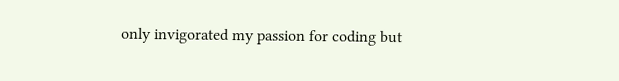only invigorated my passion for coding but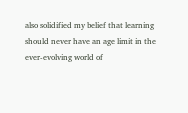also solidified my belief that learning should never have an age limit in the ever-evolving world of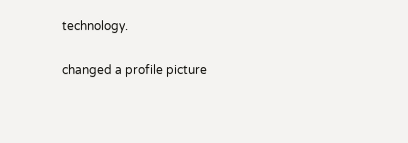technology.

changed a profile picture